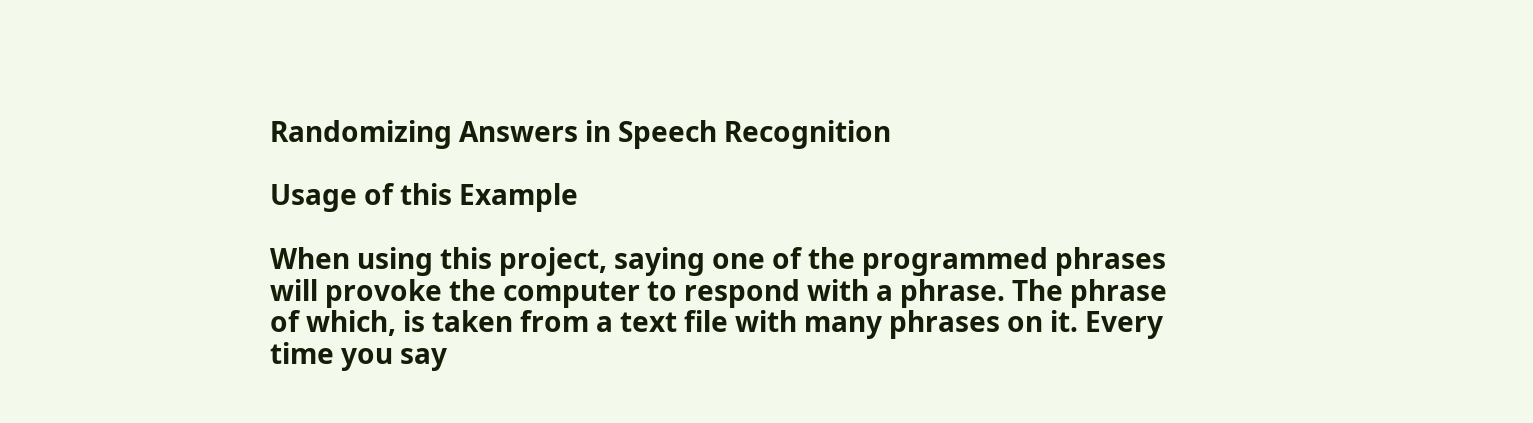Randomizing Answers in Speech Recognition

Usage of this Example

When using this project, saying one of the programmed phrases will provoke the computer to respond with a phrase. The phrase of which, is taken from a text file with many phrases on it. Every time you say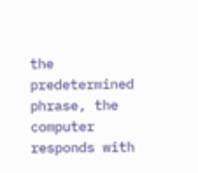the predetermined phrase, the computer responds with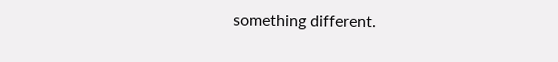something different.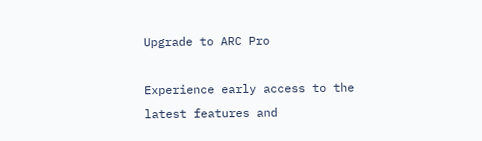Upgrade to ARC Pro

Experience early access to the latest features and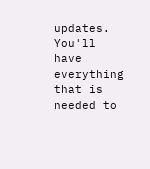updates. You'll have everything that is needed to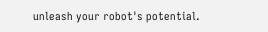unleash your robot's potential.